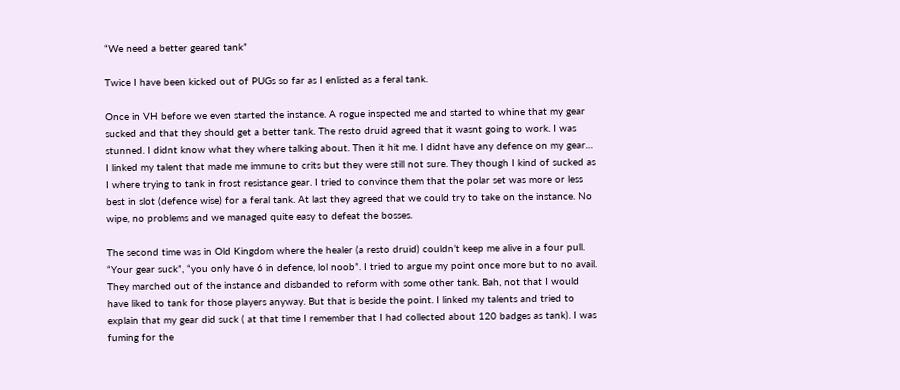“We need a better geared tank”

Twice I have been kicked out of PUGs so far as I enlisted as a feral tank.

Once in VH before we even started the instance. A rogue inspected me and started to whine that my gear sucked and that they should get a better tank. The resto druid agreed that it wasnt going to work. I was stunned. I didnt know what they where talking about. Then it hit me. I didnt have any defence on my gear… I linked my talent that made me immune to crits but they were still not sure. They though I kind of sucked as I where trying to tank in frost resistance gear. I tried to convince them that the polar set was more or less best in slot (defence wise) for a feral tank. At last they agreed that we could try to take on the instance. No wipe, no problems and we managed quite easy to defeat the bosses.

The second time was in Old Kingdom where the healer (a resto druid) couldn’t keep me alive in a four pull. “Your gear suck”, “you only have 6 in defence, lol noob”. I tried to argue my point once more but to no avail.  They marched out of the instance and disbanded to reform with some other tank. Bah, not that I would have liked to tank for those players anyway. But that is beside the point. I linked my talents and tried to explain that my gear did suck ( at that time I remember that I had collected about 120 badges as tank). I was fuming for the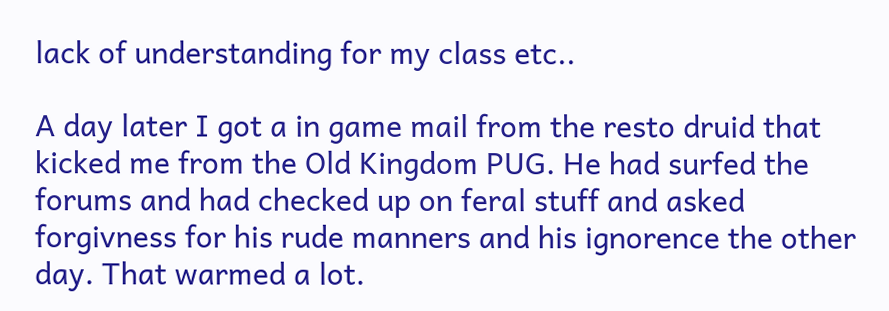lack of understanding for my class etc..

A day later I got a in game mail from the resto druid that kicked me from the Old Kingdom PUG. He had surfed the forums and had checked up on feral stuff and asked forgivness for his rude manners and his ignorence the other day. That warmed a lot.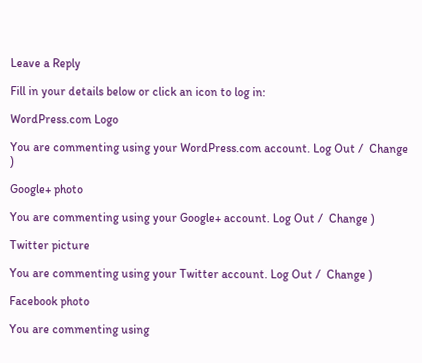Leave a Reply

Fill in your details below or click an icon to log in:

WordPress.com Logo

You are commenting using your WordPress.com account. Log Out /  Change )

Google+ photo

You are commenting using your Google+ account. Log Out /  Change )

Twitter picture

You are commenting using your Twitter account. Log Out /  Change )

Facebook photo

You are commenting using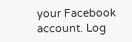your Facebook account. Log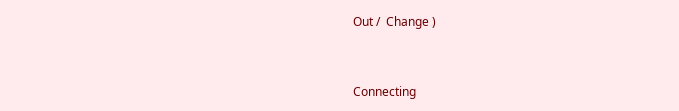Out /  Change )


Connecting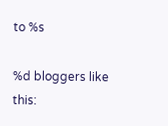to %s

%d bloggers like this: